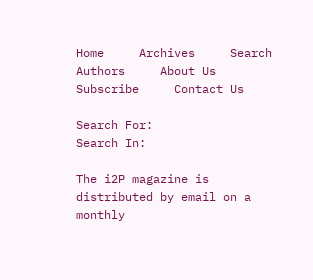Home     Archives     Search     Authors     About Us     Subscribe     Contact Us

Search For:
Search In:

The i2P magazine is distributed by email on a monthly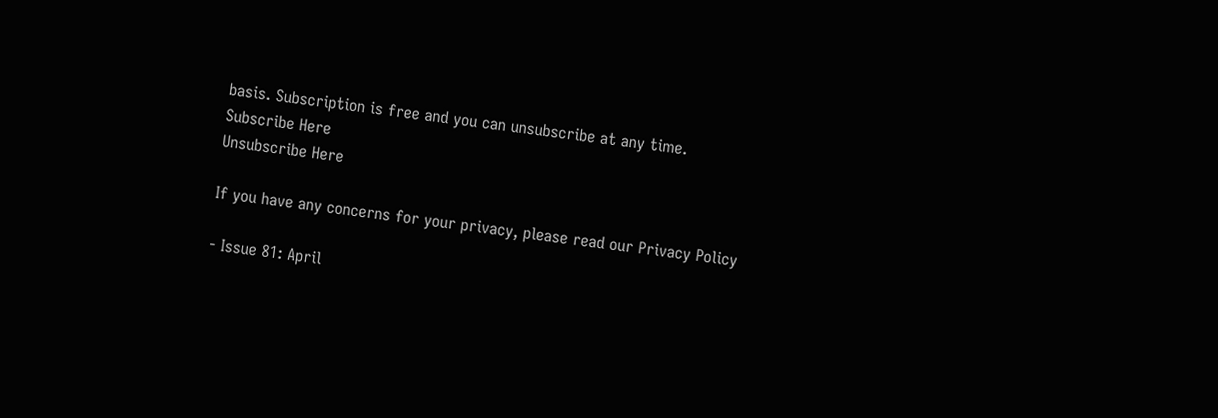basis. Subscription is free and you can unsubscribe at any time.
Subscribe Here
Unsubscribe Here

If you have any concerns for your privacy, please read our Privacy Policy

- Issue 81: April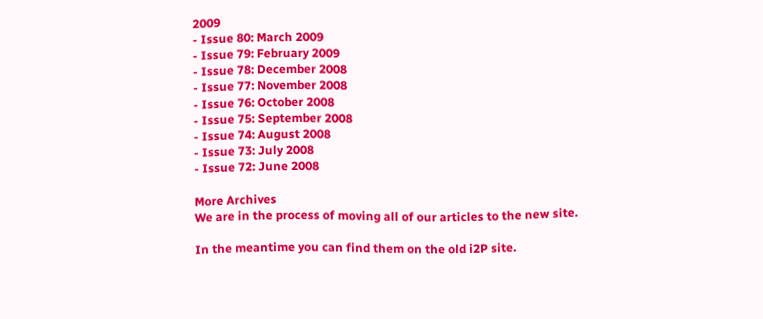2009
- Issue 80: March 2009
- Issue 79: February 2009
- Issue 78: December 2008
- Issue 77: November 2008
- Issue 76: October 2008
- Issue 75: September 2008
- Issue 74: August 2008
- Issue 73: July 2008
- Issue 72: June 2008

More Archives
We are in the process of moving all of our articles to the new site.

In the meantime you can find them on the old i2P site.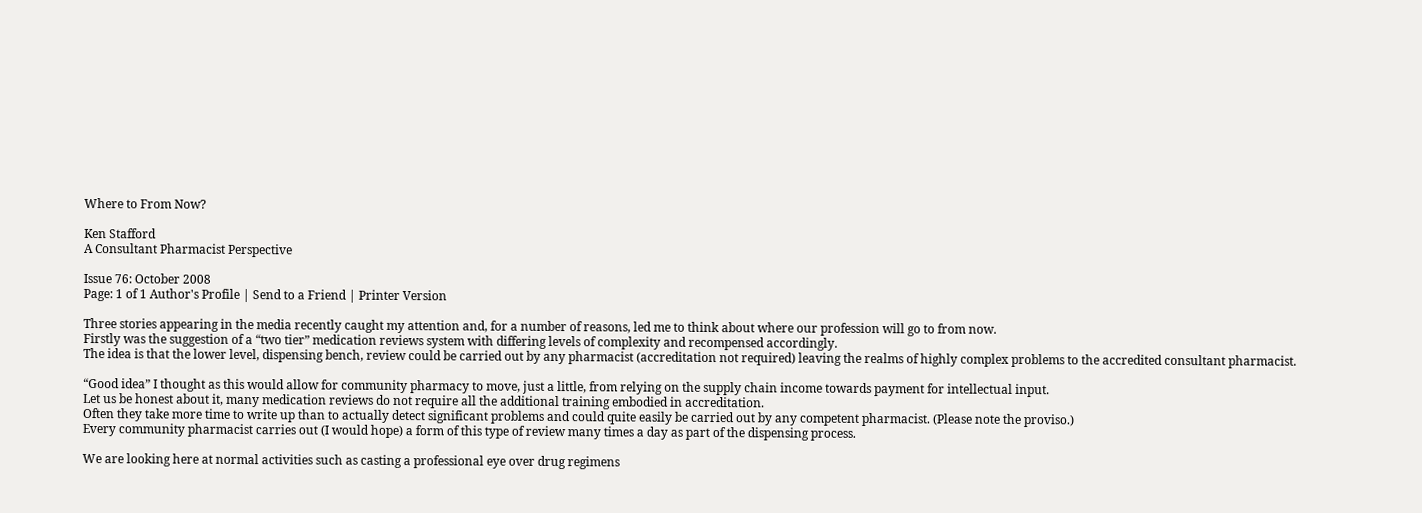Where to From Now?

Ken Stafford
A Consultant Pharmacist Perspective

Issue 76: October 2008
Page: 1 of 1 Author's Profile | Send to a Friend | Printer Version

Three stories appearing in the media recently caught my attention and, for a number of reasons, led me to think about where our profession will go to from now.
Firstly was the suggestion of a “two tier” medication reviews system with differing levels of complexity and recompensed accordingly.
The idea is that the lower level, dispensing bench, review could be carried out by any pharmacist (accreditation not required) leaving the realms of highly complex problems to the accredited consultant pharmacist.

“Good idea” I thought as this would allow for community pharmacy to move, just a little, from relying on the supply chain income towards payment for intellectual input.
Let us be honest about it, many medication reviews do not require all the additional training embodied in accreditation.
Often they take more time to write up than to actually detect significant problems and could quite easily be carried out by any competent pharmacist. (Please note the proviso.)
Every community pharmacist carries out (I would hope) a form of this type of review many times a day as part of the dispensing process.

We are looking here at normal activities such as casting a professional eye over drug regimens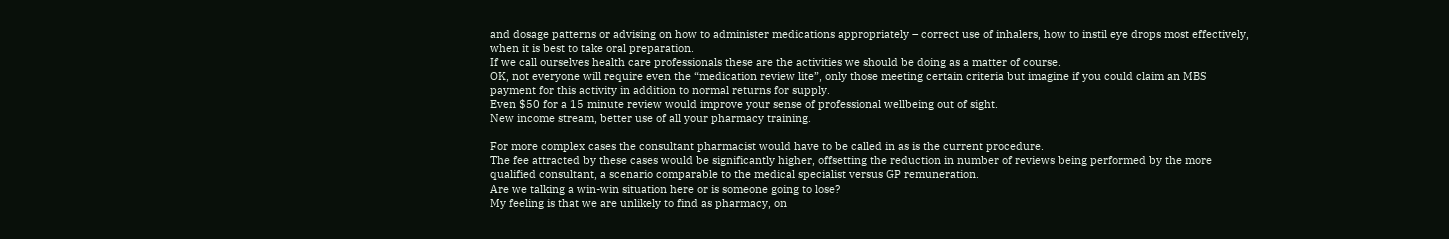and dosage patterns or advising on how to administer medications appropriately – correct use of inhalers, how to instil eye drops most effectively, when it is best to take oral preparation.
If we call ourselves health care professionals these are the activities we should be doing as a matter of course.
OK, not everyone will require even the “medication review lite”, only those meeting certain criteria but imagine if you could claim an MBS payment for this activity in addition to normal returns for supply.
Even $50 for a 15 minute review would improve your sense of professional wellbeing out of sight.
New income stream, better use of all your pharmacy training.

For more complex cases the consultant pharmacist would have to be called in as is the current procedure.
The fee attracted by these cases would be significantly higher, offsetting the reduction in number of reviews being performed by the more qualified consultant, a scenario comparable to the medical specialist versus GP remuneration.
Are we talking a win-win situation here or is someone going to lose?
My feeling is that we are unlikely to find as pharmacy, on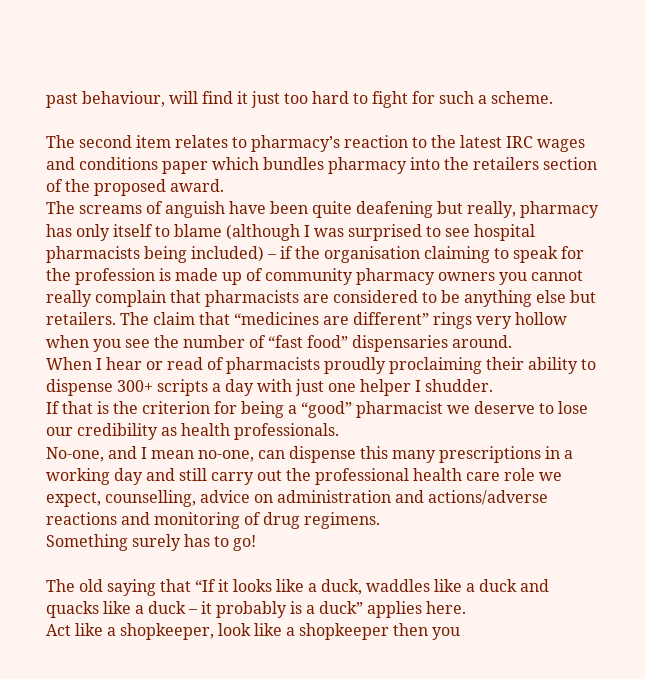past behaviour, will find it just too hard to fight for such a scheme.

The second item relates to pharmacy’s reaction to the latest IRC wages and conditions paper which bundles pharmacy into the retailers section of the proposed award.
The screams of anguish have been quite deafening but really, pharmacy has only itself to blame (although I was surprised to see hospital pharmacists being included) – if the organisation claiming to speak for the profession is made up of community pharmacy owners you cannot really complain that pharmacists are considered to be anything else but retailers. The claim that “medicines are different” rings very hollow when you see the number of “fast food” dispensaries around.
When I hear or read of pharmacists proudly proclaiming their ability to dispense 300+ scripts a day with just one helper I shudder.
If that is the criterion for being a “good” pharmacist we deserve to lose our credibility as health professionals.
No-one, and I mean no-one, can dispense this many prescriptions in a working day and still carry out the professional health care role we expect, counselling, advice on administration and actions/adverse reactions and monitoring of drug regimens.
Something surely has to go!

The old saying that “If it looks like a duck, waddles like a duck and quacks like a duck – it probably is a duck” applies here.
Act like a shopkeeper, look like a shopkeeper then you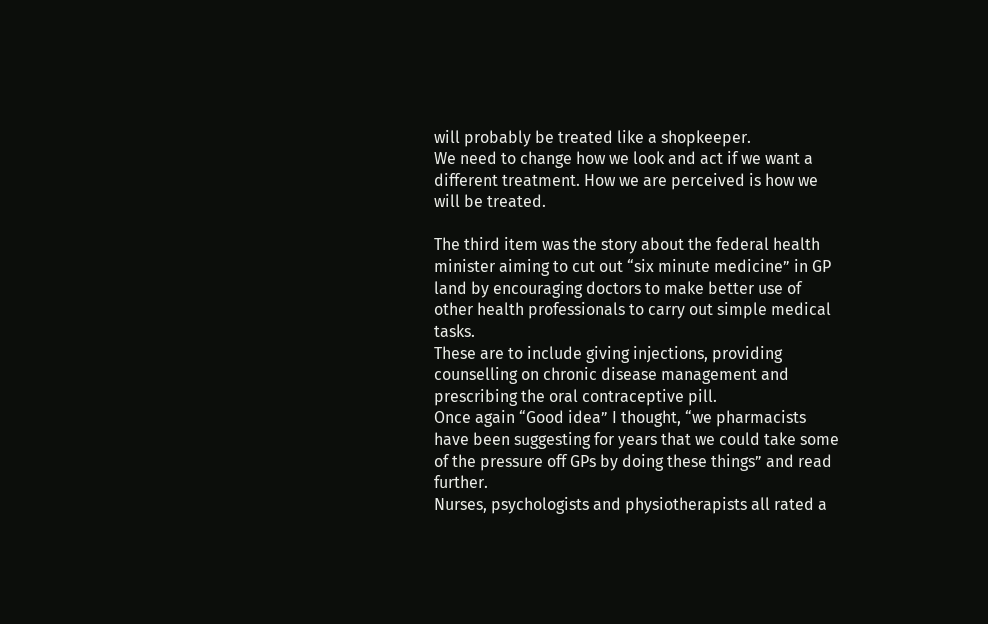will probably be treated like a shopkeeper.
We need to change how we look and act if we want a different treatment. How we are perceived is how we will be treated.

The third item was the story about the federal health minister aiming to cut out “six minute medicine” in GP land by encouraging doctors to make better use of other health professionals to carry out simple medical tasks.
These are to include giving injections, providing counselling on chronic disease management and prescribing the oral contraceptive pill.
Once again “Good idea” I thought, “we pharmacists have been suggesting for years that we could take some of the pressure off GPs by doing these things” and read further.
Nurses, psychologists and physiotherapists all rated a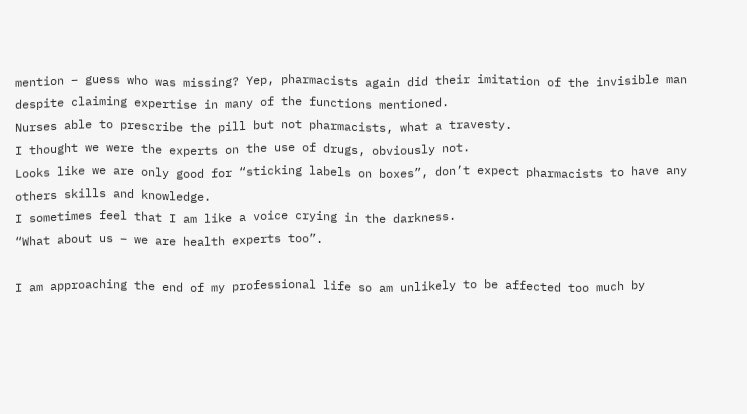mention – guess who was missing? Yep, pharmacists again did their imitation of the invisible man despite claiming expertise in many of the functions mentioned.
Nurses able to prescribe the pill but not pharmacists, what a travesty.
I thought we were the experts on the use of drugs, obviously not.
Looks like we are only good for “sticking labels on boxes”, don’t expect pharmacists to have any others skills and knowledge.
I sometimes feel that I am like a voice crying in the darkness.
“What about us – we are health experts too”.

I am approaching the end of my professional life so am unlikely to be affected too much by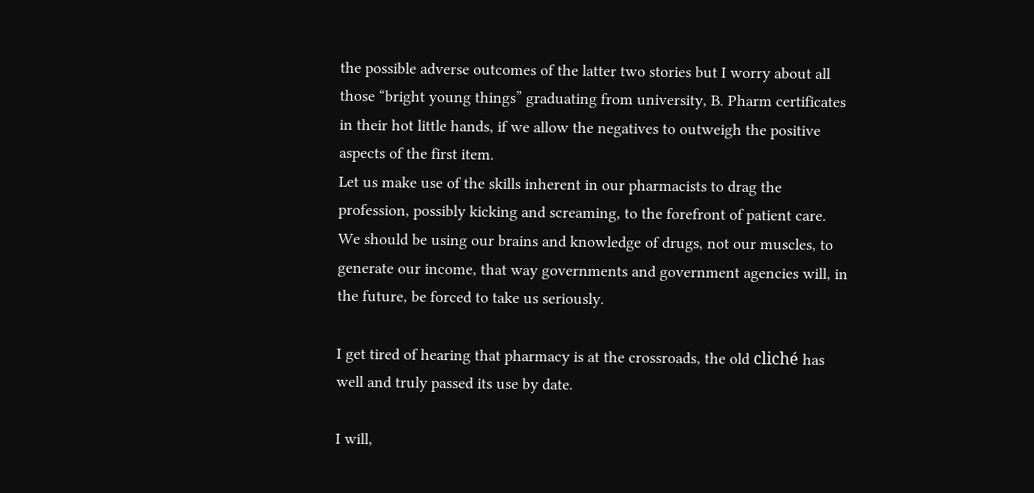the possible adverse outcomes of the latter two stories but I worry about all those “bright young things” graduating from university, B. Pharm certificates in their hot little hands, if we allow the negatives to outweigh the positive aspects of the first item.
Let us make use of the skills inherent in our pharmacists to drag the profession, possibly kicking and screaming, to the forefront of patient care.
We should be using our brains and knowledge of drugs, not our muscles, to generate our income, that way governments and government agencies will, in the future, be forced to take us seriously.

I get tired of hearing that pharmacy is at the crossroads, the old cliché has well and truly passed its use by date.

I will,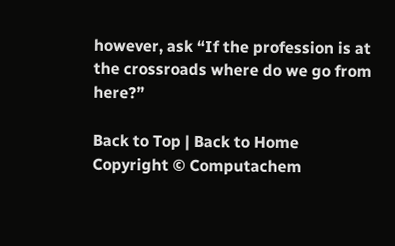however, ask “If the profession is at the crossroads where do we go from here?”

Back to Top | Back to Home
Copyright © Computachem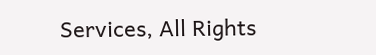Services, All Rights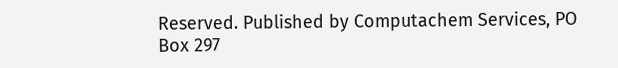Reserved. Published by Computachem Services, PO Box 297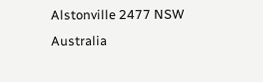Alstonville 2477 NSW Australia